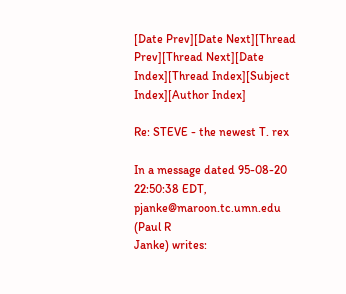[Date Prev][Date Next][Thread Prev][Thread Next][Date Index][Thread Index][Subject Index][Author Index]

Re: STEVE - the newest T. rex

In a message dated 95-08-20 22:50:38 EDT, pjanke@maroon.tc.umn.edu (Paul R
Janke) writes: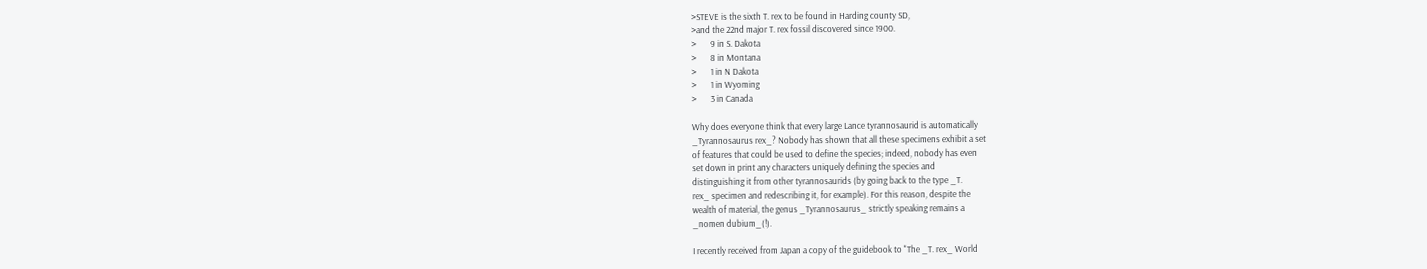>STEVE is the sixth T. rex to be found in Harding county SD,
>and the 22nd major T. rex fossil discovered since 1900.
>       9 in S. Dakota
>       8 in Montana
>       1 in N Dakota
>       1 in Wyoming
>       3 in Canada

Why does everyone think that every large Lance tyrannosaurid is automatically
_Tyrannosaurus rex_? Nobody has shown that all these specimens exhibit a set
of features that could be used to define the species; indeed, nobody has even
set down in print any characters uniquely defining the species and
distinguishing it from other tyrannosaurids (by going back to the type _T.
rex_ specimen and redescribing it, for example). For this reason, despite the
wealth of material, the genus _Tyrannosaurus_ strictly speaking remains a
_nomen dubium_(!).

I recently received from Japan a copy of the guidebook to "The _T. rex_ World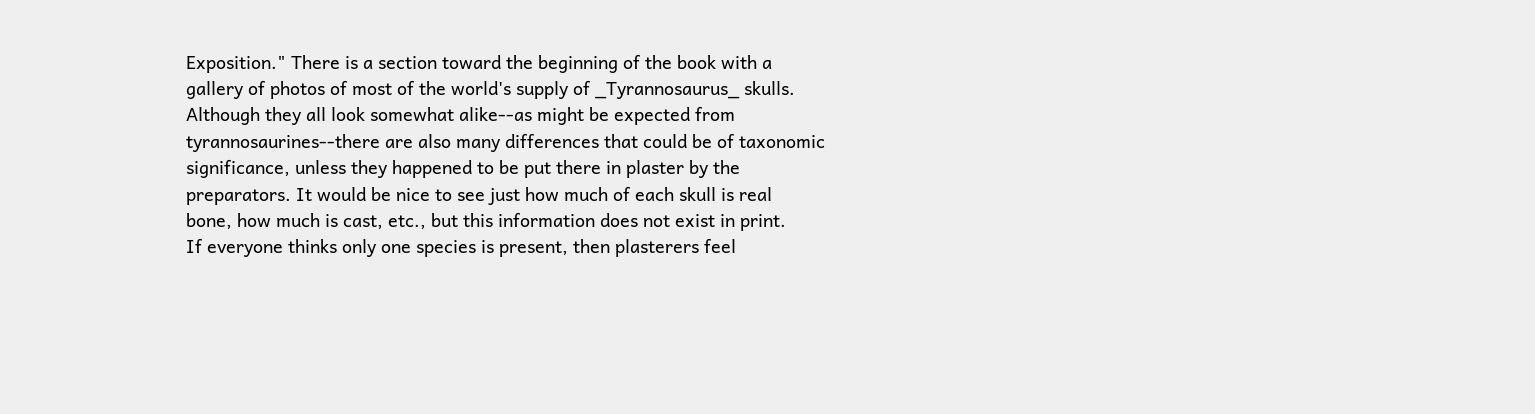Exposition." There is a section toward the beginning of the book with a
gallery of photos of most of the world's supply of _Tyrannosaurus_ skulls.
Although they all look somewhat alike--as might be expected from
tyrannosaurines--there are also many differences that could be of taxonomic
significance, unless they happened to be put there in plaster by the
preparators. It would be nice to see just how much of each skull is real
bone, how much is cast, etc., but this information does not exist in print.
If everyone thinks only one species is present, then plasterers feel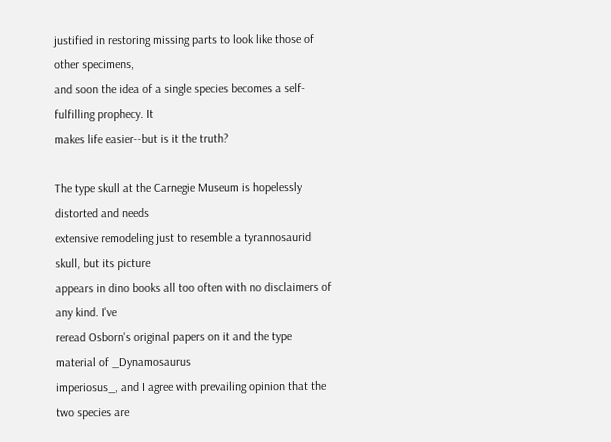justified in restoring missing parts to look like those of other specimens,
and soon the idea of a single species becomes a self-fulfilling prophecy. It
makes life easier--but is it the truth?

The type skull at the Carnegie Museum is hopelessly distorted and needs
extensive remodeling just to resemble a tyrannosaurid skull, but its picture
appears in dino books all too often with no disclaimers of any kind. I've
reread Osborn's original papers on it and the type material of _Dynamosaurus
imperiosus_, and I agree with prevailing opinion that the two species are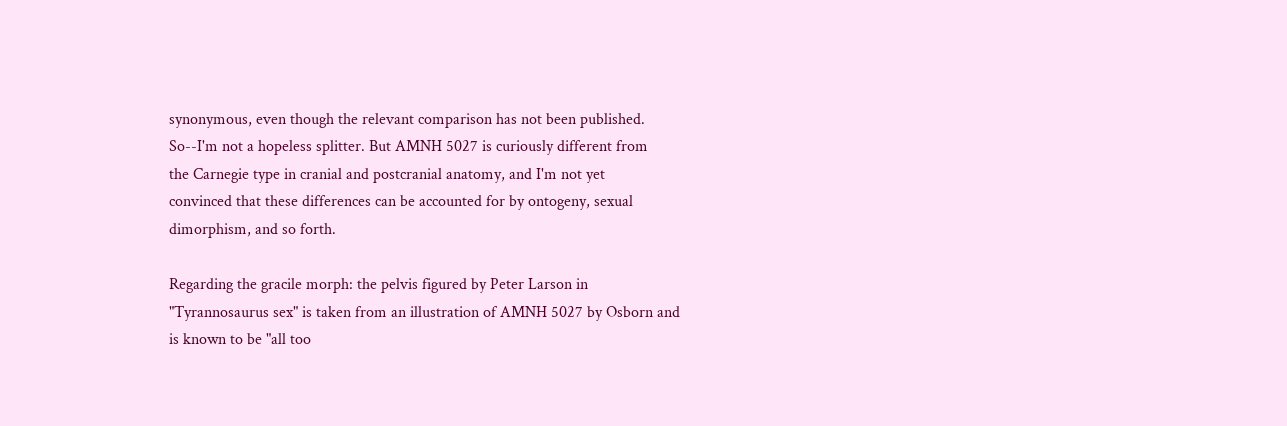synonymous, even though the relevant comparison has not been published.
So--I'm not a hopeless splitter. But AMNH 5027 is curiously different from
the Carnegie type in cranial and postcranial anatomy, and I'm not yet
convinced that these differences can be accounted for by ontogeny, sexual
dimorphism, and so forth.

Regarding the gracile morph: the pelvis figured by Peter Larson in
"Tyrannosaurus sex" is taken from an illustration of AMNH 5027 by Osborn and
is known to be "all too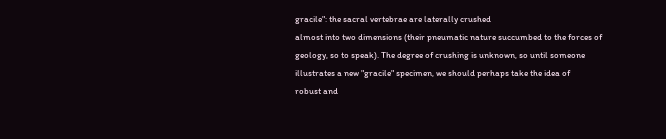gracile": the sacral vertebrae are laterally crushed
almost into two dimensions (their pneumatic nature succumbed to the forces of
geology, so to speak). The degree of crushing is unknown, so until someone
illustrates a new "gracile" specimen, we should perhaps take the idea of
robust and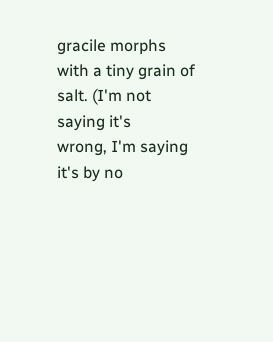gracile morphs with a tiny grain of salt. (I'm not saying it's
wrong, I'm saying it's by no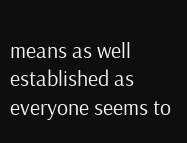means as well established as everyone seems to